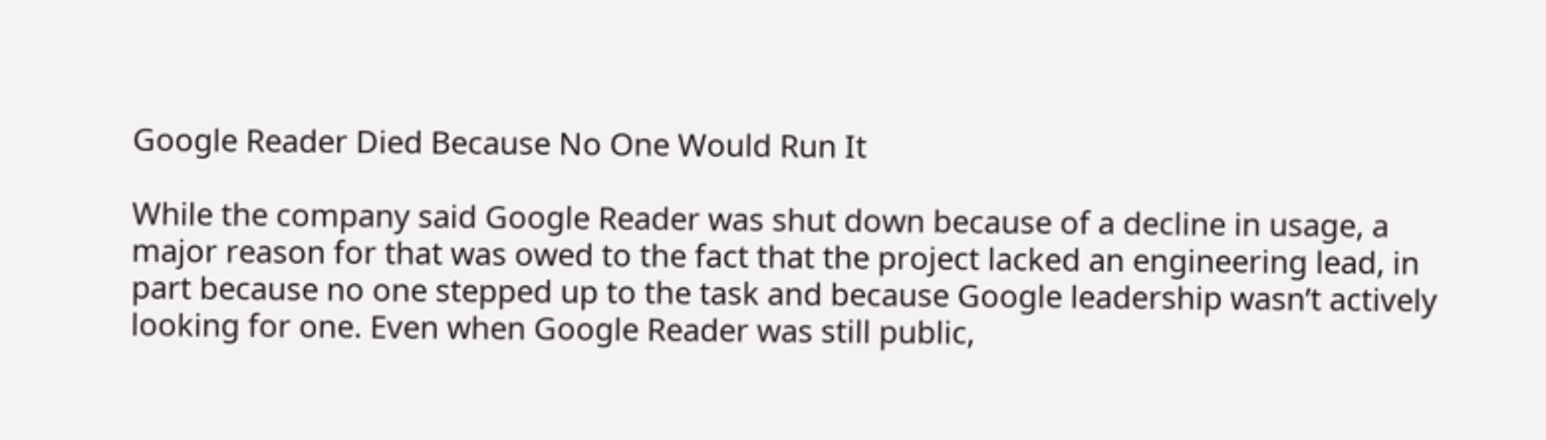Google Reader Died Because No One Would Run It

While the company said Google Reader was shut down because of a decline in usage, a major reason for that was owed to the fact that the project lacked an engineering lead, in part because no one stepped up to the task and because Google leadership wasn’t actively looking for one. Even when Google Reader was still public,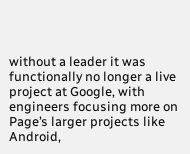without a leader it was functionally no longer a live project at Google, with engineers focusing more on Page’s larger projects like Android,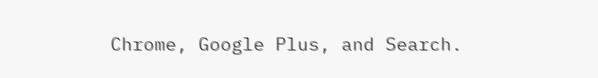Chrome, Google Plus, and Search.